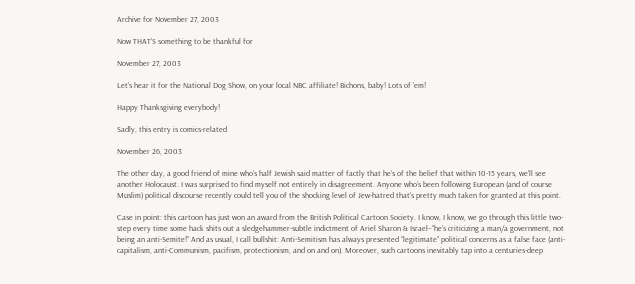Archive for November 27, 2003

Now THAT’S something to be thankful for

November 27, 2003

Let’s hear it for the National Dog Show, on your local NBC affiliate! Bichons, baby! Lots of ’em!

Happy Thanksgiving everybody!

Sadly, this entry is comics-related

November 26, 2003

The other day, a good friend of mine who’s half Jewish said matter of factly that he’s of the belief that within 10-15 years, we’ll see another Holocaust. I was surprised to find myself not entirely in disagreement. Anyone who’s been following European (and of course Muslim) political discourse recently could tell you of the shocking level of Jew-hatred that’s pretty much taken for granted at this point.

Case in point: this cartoon has just won an award from the British Political Cartoon Society. I know, I know, we go through this little two-step every time some hack shits out a sledgehammer-subtle indictment of Ariel Sharon & Israel–“he’s criticizing a man/a government, not being an anti-Semite!” And as usual, I call bullshit: Anti-Semitism has always presented “legitimate” political concerns as a false face (anti-capitalism, anti-Communism, pacifism, protectionism, and on and on). Moreover, such cartoons inevitably tap into a centuries-deep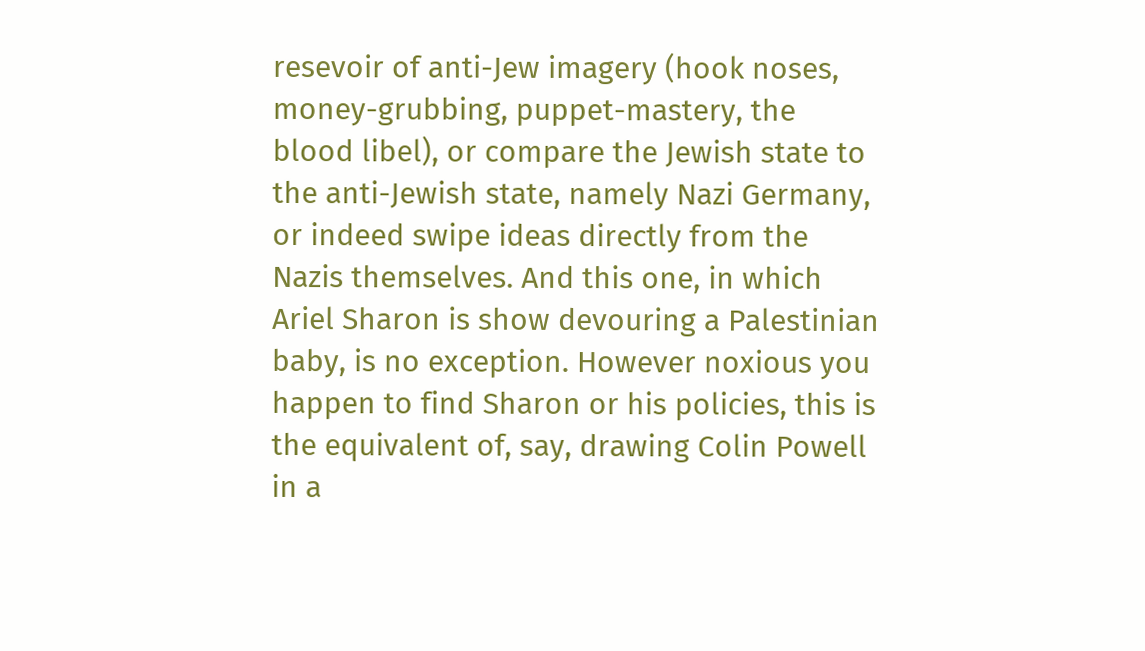resevoir of anti-Jew imagery (hook noses, money-grubbing, puppet-mastery, the blood libel), or compare the Jewish state to the anti-Jewish state, namely Nazi Germany, or indeed swipe ideas directly from the Nazis themselves. And this one, in which Ariel Sharon is show devouring a Palestinian baby, is no exception. However noxious you happen to find Sharon or his policies, this is the equivalent of, say, drawing Colin Powell in a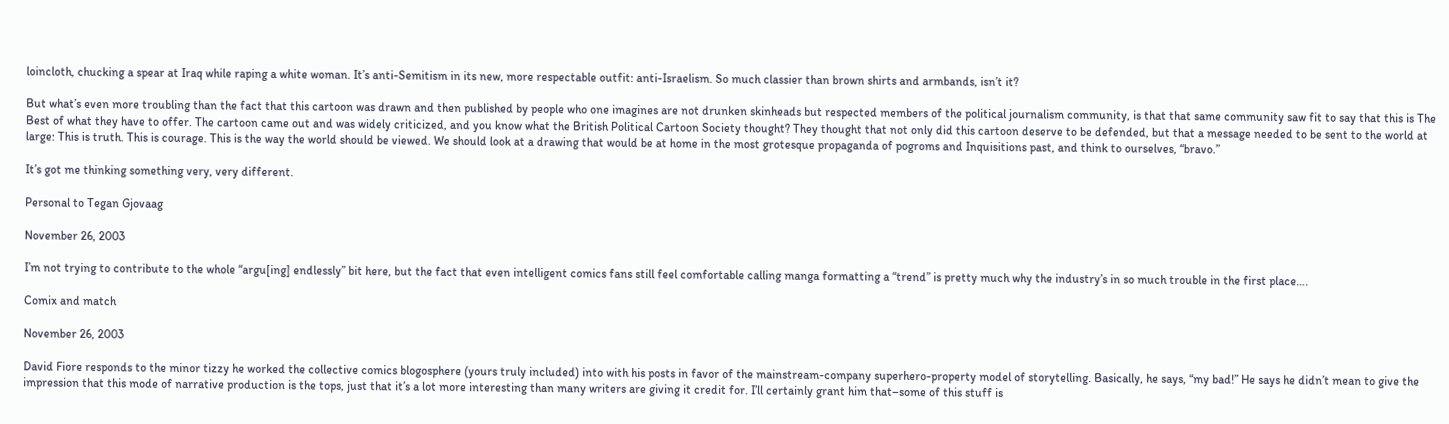loincloth, chucking a spear at Iraq while raping a white woman. It’s anti-Semitism in its new, more respectable outfit: anti-Israelism. So much classier than brown shirts and armbands, isn’t it?

But what’s even more troubling than the fact that this cartoon was drawn and then published by people who one imagines are not drunken skinheads but respected members of the political journalism community, is that that same community saw fit to say that this is The Best of what they have to offer. The cartoon came out and was widely criticized, and you know what the British Political Cartoon Society thought? They thought that not only did this cartoon deserve to be defended, but that a message needed to be sent to the world at large: This is truth. This is courage. This is the way the world should be viewed. We should look at a drawing that would be at home in the most grotesque propaganda of pogroms and Inquisitions past, and think to ourselves, “bravo.”

It’s got me thinking something very, very different.

Personal to Tegan Gjovaag

November 26, 2003

I’m not trying to contribute to the whole “argu[ing] endlessly” bit here, but the fact that even intelligent comics fans still feel comfortable calling manga formatting a “trend” is pretty much why the industry’s in so much trouble in the first place….

Comix and match

November 26, 2003

David Fiore responds to the minor tizzy he worked the collective comics blogosphere (yours truly included) into with his posts in favor of the mainstream-company superhero-property model of storytelling. Basically, he says, “my bad!” He says he didn’t mean to give the impression that this mode of narrative production is the tops, just that it’s a lot more interesting than many writers are giving it credit for. I’ll certainly grant him that–some of this stuff is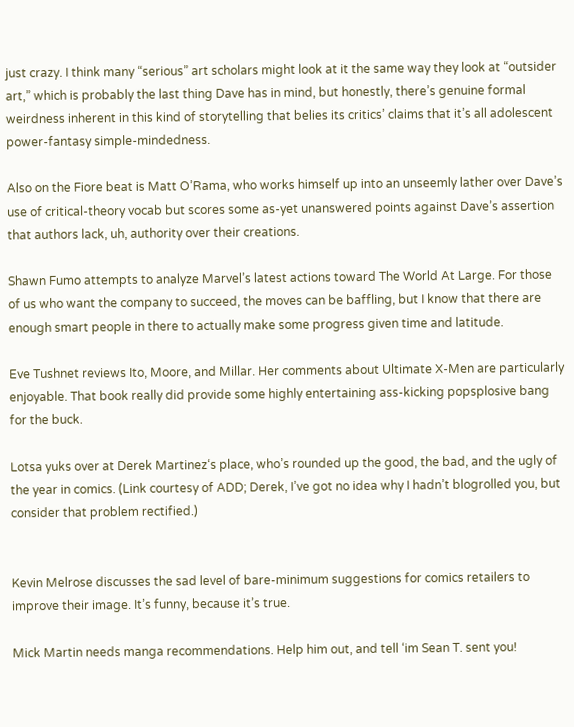just crazy. I think many “serious” art scholars might look at it the same way they look at “outsider art,” which is probably the last thing Dave has in mind, but honestly, there’s genuine formal weirdness inherent in this kind of storytelling that belies its critics’ claims that it’s all adolescent power-fantasy simple-mindedness.

Also on the Fiore beat is Matt O’Rama, who works himself up into an unseemly lather over Dave’s use of critical-theory vocab but scores some as-yet unanswered points against Dave’s assertion that authors lack, uh, authority over their creations.

Shawn Fumo attempts to analyze Marvel’s latest actions toward The World At Large. For those of us who want the company to succeed, the moves can be baffling, but I know that there are enough smart people in there to actually make some progress given time and latitude.

Eve Tushnet reviews Ito, Moore, and Millar. Her comments about Ultimate X-Men are particularly enjoyable. That book really did provide some highly entertaining ass-kicking popsplosive bang for the buck.

Lotsa yuks over at Derek Martinez‘s place, who’s rounded up the good, the bad, and the ugly of the year in comics. (Link courtesy of ADD; Derek, I’ve got no idea why I hadn’t blogrolled you, but consider that problem rectified.)


Kevin Melrose discusses the sad level of bare-minimum suggestions for comics retailers to improve their image. It’s funny, because it’s true.

Mick Martin needs manga recommendations. Help him out, and tell ‘im Sean T. sent you!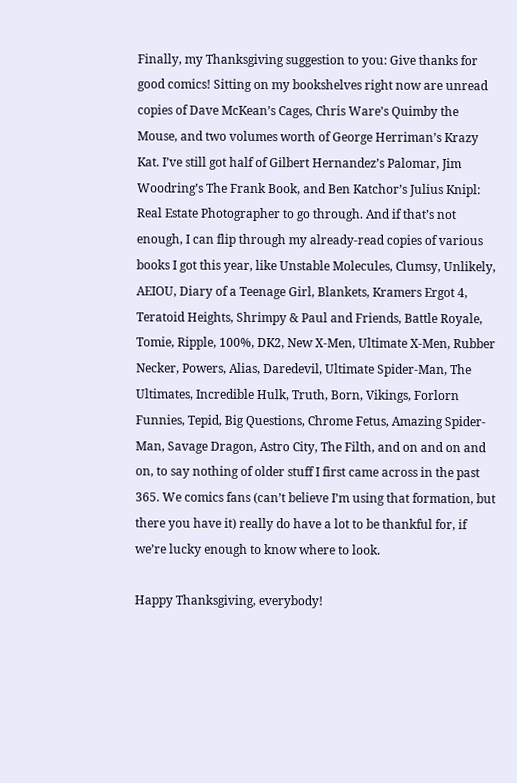Finally, my Thanksgiving suggestion to you: Give thanks for good comics! Sitting on my bookshelves right now are unread copies of Dave McKean’s Cages, Chris Ware’s Quimby the Mouse, and two volumes worth of George Herriman’s Krazy Kat. I’ve still got half of Gilbert Hernandez’s Palomar, Jim Woodring’s The Frank Book, and Ben Katchor’s Julius Knipl: Real Estate Photographer to go through. And if that’s not enough, I can flip through my already-read copies of various books I got this year, like Unstable Molecules, Clumsy, Unlikely, AEIOU, Diary of a Teenage Girl, Blankets, Kramers Ergot 4, Teratoid Heights, Shrimpy & Paul and Friends, Battle Royale, Tomie, Ripple, 100%, DK2, New X-Men, Ultimate X-Men, Rubber Necker, Powers, Alias, Daredevil, Ultimate Spider-Man, The Ultimates, Incredible Hulk, Truth, Born, Vikings, Forlorn Funnies, Tepid, Big Questions, Chrome Fetus, Amazing Spider-Man, Savage Dragon, Astro City, The Filth, and on and on and on, to say nothing of older stuff I first came across in the past 365. We comics fans (can’t believe I’m using that formation, but there you have it) really do have a lot to be thankful for, if we’re lucky enough to know where to look.

Happy Thanksgiving, everybody!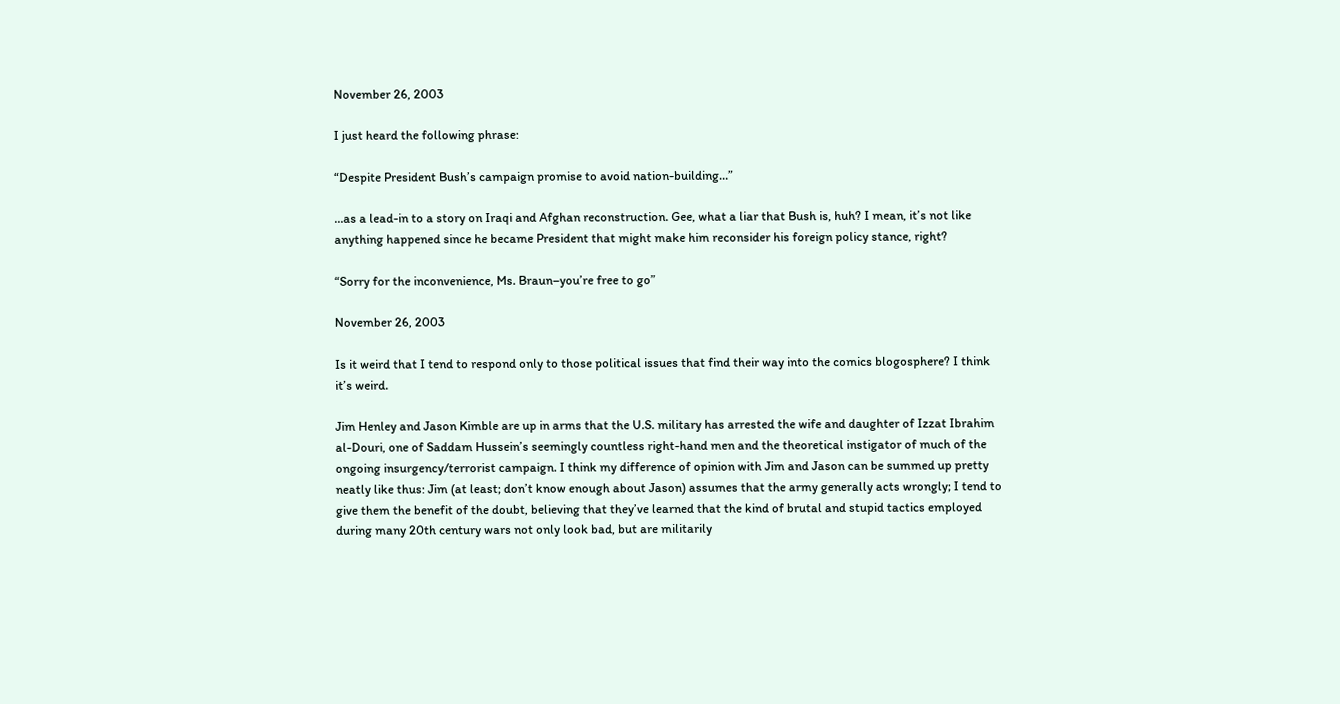November 26, 2003

I just heard the following phrase:

“Despite President Bush’s campaign promise to avoid nation-building…”

…as a lead-in to a story on Iraqi and Afghan reconstruction. Gee, what a liar that Bush is, huh? I mean, it’s not like anything happened since he became President that might make him reconsider his foreign policy stance, right?

“Sorry for the inconvenience, Ms. Braun–you’re free to go”

November 26, 2003

Is it weird that I tend to respond only to those political issues that find their way into the comics blogosphere? I think it’s weird.

Jim Henley and Jason Kimble are up in arms that the U.S. military has arrested the wife and daughter of Izzat Ibrahim al-Douri, one of Saddam Hussein’s seemingly countless right-hand men and the theoretical instigator of much of the ongoing insurgency/terrorist campaign. I think my difference of opinion with Jim and Jason can be summed up pretty neatly like thus: Jim (at least; don’t know enough about Jason) assumes that the army generally acts wrongly; I tend to give them the benefit of the doubt, believing that they’ve learned that the kind of brutal and stupid tactics employed during many 20th century wars not only look bad, but are militarily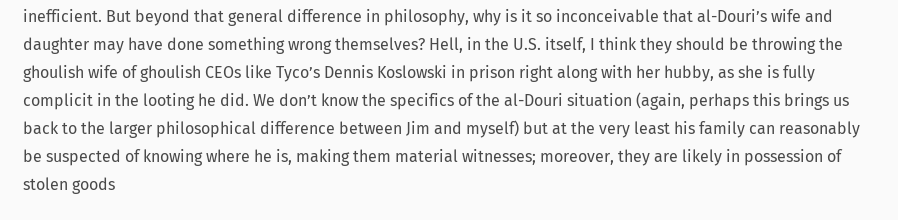inefficient. But beyond that general difference in philosophy, why is it so inconceivable that al-Douri’s wife and daughter may have done something wrong themselves? Hell, in the U.S. itself, I think they should be throwing the ghoulish wife of ghoulish CEOs like Tyco’s Dennis Koslowski in prison right along with her hubby, as she is fully complicit in the looting he did. We don’t know the specifics of the al-Douri situation (again, perhaps this brings us back to the larger philosophical difference between Jim and myself) but at the very least his family can reasonably be suspected of knowing where he is, making them material witnesses; moreover, they are likely in possession of stolen goods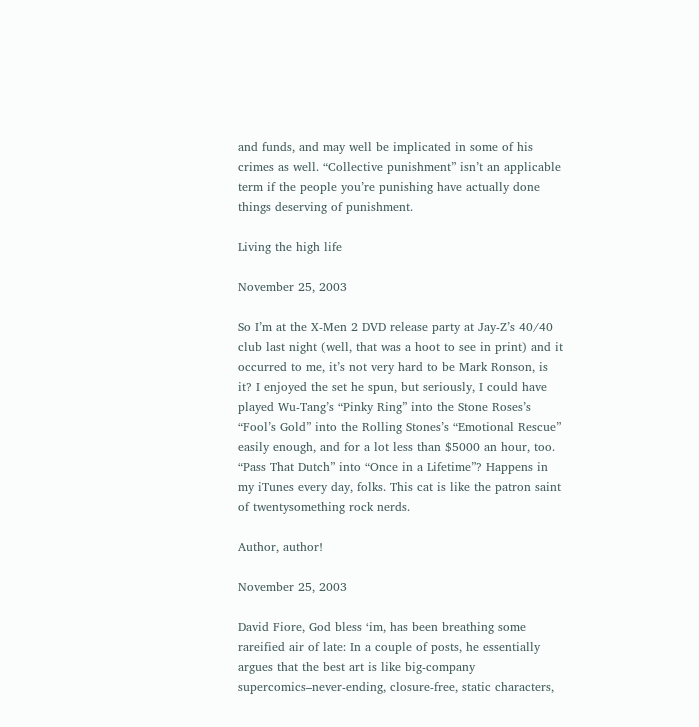and funds, and may well be implicated in some of his crimes as well. “Collective punishment” isn’t an applicable term if the people you’re punishing have actually done things deserving of punishment.

Living the high life

November 25, 2003

So I’m at the X-Men 2 DVD release party at Jay-Z’s 40/40 club last night (well, that was a hoot to see in print) and it occurred to me, it’s not very hard to be Mark Ronson, is it? I enjoyed the set he spun, but seriously, I could have played Wu-Tang’s “Pinky Ring” into the Stone Roses’s “Fool’s Gold” into the Rolling Stones’s “Emotional Rescue” easily enough, and for a lot less than $5000 an hour, too. “Pass That Dutch” into “Once in a Lifetime”? Happens in my iTunes every day, folks. This cat is like the patron saint of twentysomething rock nerds.

Author, author!

November 25, 2003

David Fiore, God bless ‘im, has been breathing some rareified air of late: In a couple of posts, he essentially argues that the best art is like big-company supercomics–never-ending, closure-free, static characters,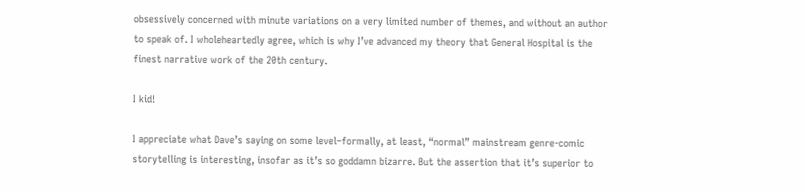obsessively concerned with minute variations on a very limited number of themes, and without an author to speak of. I wholeheartedly agree, which is why I’ve advanced my theory that General Hospital is the finest narrative work of the 20th century.

I kid!

I appreciate what Dave’s saying on some level–formally, at least, “normal” mainstream genre-comic storytelling is interesting, insofar as it’s so goddamn bizarre. But the assertion that it’s superior to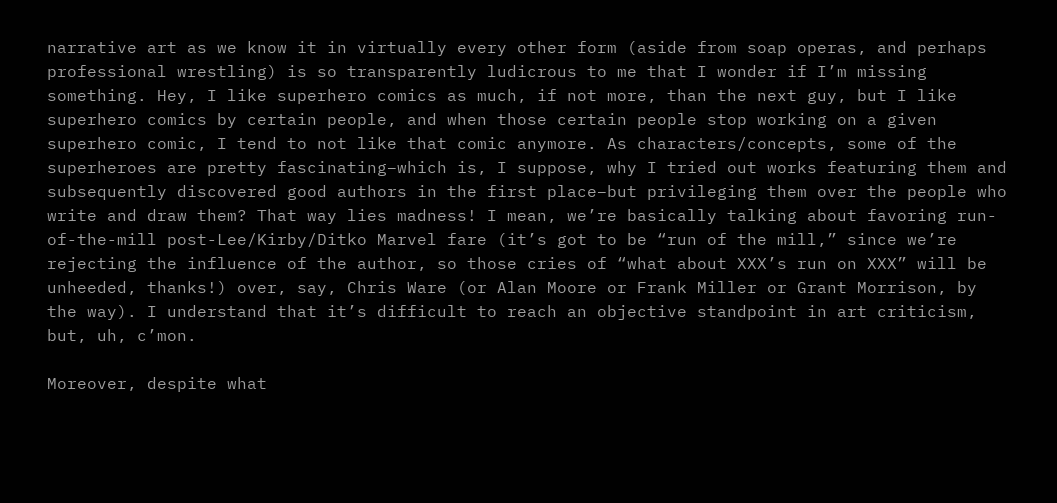narrative art as we know it in virtually every other form (aside from soap operas, and perhaps professional wrestling) is so transparently ludicrous to me that I wonder if I’m missing something. Hey, I like superhero comics as much, if not more, than the next guy, but I like superhero comics by certain people, and when those certain people stop working on a given superhero comic, I tend to not like that comic anymore. As characters/concepts, some of the superheroes are pretty fascinating–which is, I suppose, why I tried out works featuring them and subsequently discovered good authors in the first place–but privileging them over the people who write and draw them? That way lies madness! I mean, we’re basically talking about favoring run-of-the-mill post-Lee/Kirby/Ditko Marvel fare (it’s got to be “run of the mill,” since we’re rejecting the influence of the author, so those cries of “what about XXX’s run on XXX” will be unheeded, thanks!) over, say, Chris Ware (or Alan Moore or Frank Miller or Grant Morrison, by the way). I understand that it’s difficult to reach an objective standpoint in art criticism, but, uh, c’mon.

Moreover, despite what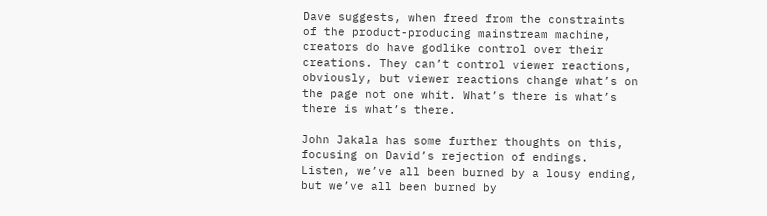Dave suggests, when freed from the constraints of the product-producing mainstream machine, creators do have godlike control over their creations. They can’t control viewer reactions, obviously, but viewer reactions change what’s on the page not one whit. What’s there is what’s there is what’s there.

John Jakala has some further thoughts on this, focusing on David’s rejection of endings. Listen, we’ve all been burned by a lousy ending, but we’ve all been burned by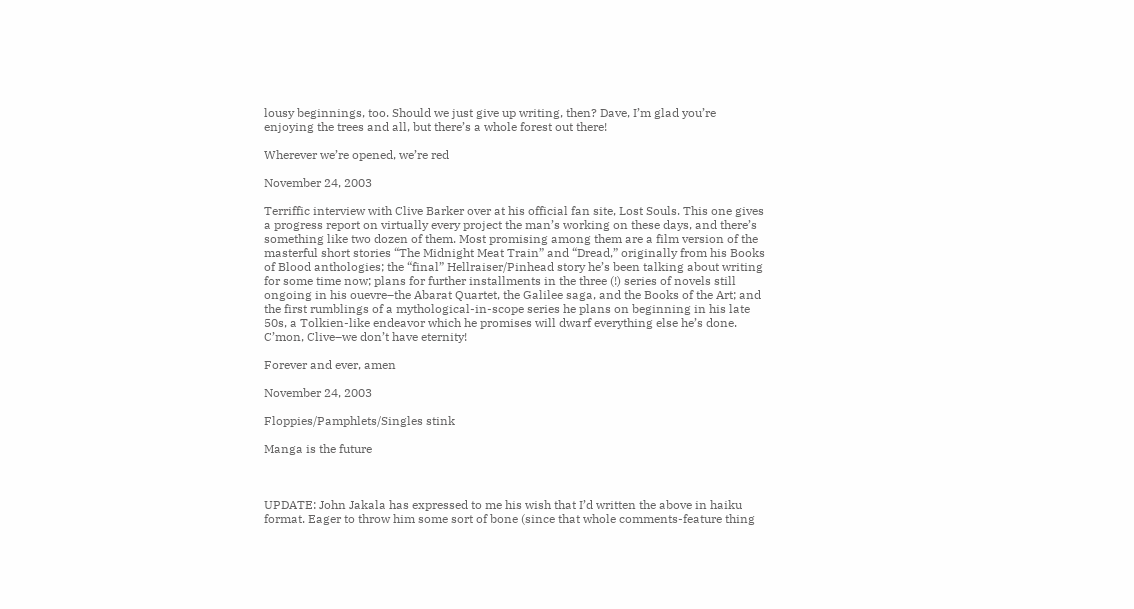lousy beginnings, too. Should we just give up writing, then? Dave, I’m glad you’re enjoying the trees and all, but there’s a whole forest out there!

Wherever we’re opened, we’re red

November 24, 2003

Terriffic interview with Clive Barker over at his official fan site, Lost Souls. This one gives a progress report on virtually every project the man’s working on these days, and there’s something like two dozen of them. Most promising among them are a film version of the masterful short stories “The Midnight Meat Train” and “Dread,” originally from his Books of Blood anthologies; the “final” Hellraiser/Pinhead story he’s been talking about writing for some time now; plans for further installments in the three (!) series of novels still ongoing in his ouevre–the Abarat Quartet, the Galilee saga, and the Books of the Art; and the first rumblings of a mythological-in-scope series he plans on beginning in his late 50s, a Tolkien-like endeavor which he promises will dwarf everything else he’s done. C’mon, Clive–we don’t have eternity!

Forever and ever, amen

November 24, 2003

Floppies/Pamphlets/Singles stink

Manga is the future



UPDATE: John Jakala has expressed to me his wish that I’d written the above in haiku format. Eager to throw him some sort of bone (since that whole comments-feature thing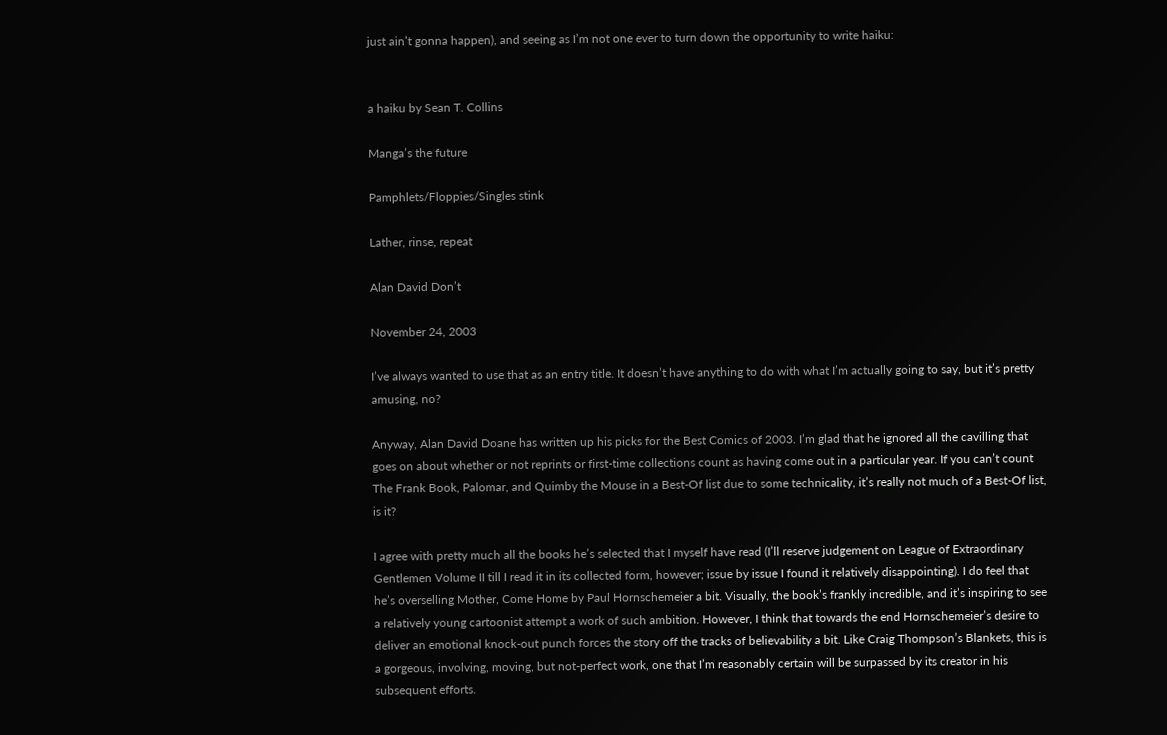just ain’t gonna happen), and seeing as I’m not one ever to turn down the opportunity to write haiku:


a haiku by Sean T. Collins

Manga’s the future

Pamphlets/Floppies/Singles stink

Lather, rinse, repeat

Alan David Don’t

November 24, 2003

I’ve always wanted to use that as an entry title. It doesn’t have anything to do with what I’m actually going to say, but it’s pretty amusing, no?

Anyway, Alan David Doane has written up his picks for the Best Comics of 2003. I’m glad that he ignored all the cavilling that goes on about whether or not reprints or first-time collections count as having come out in a particular year. If you can’t count The Frank Book, Palomar, and Quimby the Mouse in a Best-Of list due to some technicality, it’s really not much of a Best-Of list, is it?

I agree with pretty much all the books he’s selected that I myself have read (I’ll reserve judgement on League of Extraordinary Gentlemen Volume II till I read it in its collected form, however; issue by issue I found it relatively disappointing). I do feel that he’s overselling Mother, Come Home by Paul Hornschemeier a bit. Visually, the book’s frankly incredible, and it’s inspiring to see a relatively young cartoonist attempt a work of such ambition. However, I think that towards the end Hornschemeier’s desire to deliver an emotional knock-out punch forces the story off the tracks of believability a bit. Like Craig Thompson’s Blankets, this is a gorgeous, involving, moving, but not-perfect work, one that I’m reasonably certain will be surpassed by its creator in his subsequent efforts.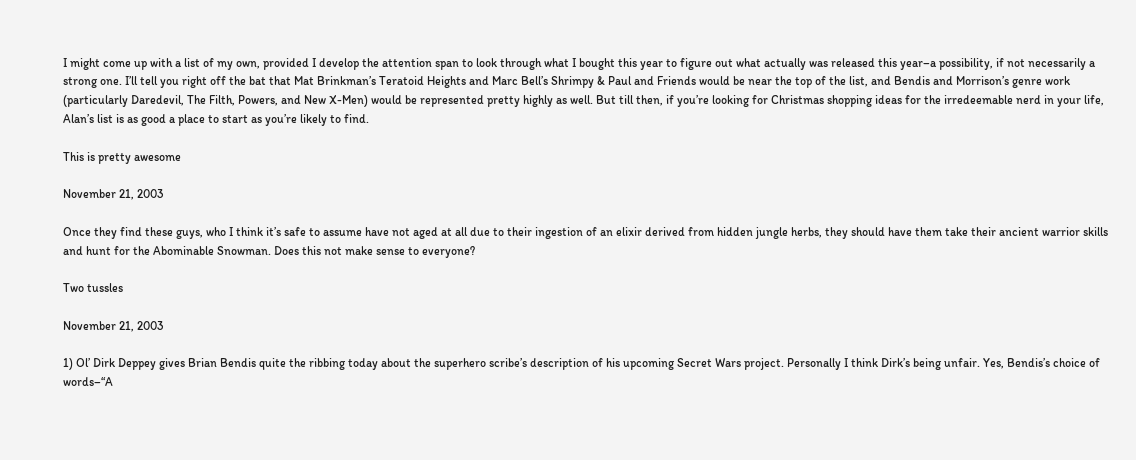I might come up with a list of my own, provided I develop the attention span to look through what I bought this year to figure out what actually was released this year–a possibility, if not necessarily a strong one. I’ll tell you right off the bat that Mat Brinkman’s Teratoid Heights and Marc Bell’s Shrimpy & Paul and Friends would be near the top of the list, and Bendis and Morrison’s genre work (particularly Daredevil, The Filth, Powers, and New X-Men) would be represented pretty highly as well. But till then, if you’re looking for Christmas shopping ideas for the irredeemable nerd in your life, Alan’s list is as good a place to start as you’re likely to find.

This is pretty awesome

November 21, 2003

Once they find these guys, who I think it’s safe to assume have not aged at all due to their ingestion of an elixir derived from hidden jungle herbs, they should have them take their ancient warrior skills and hunt for the Abominable Snowman. Does this not make sense to everyone?

Two tussles

November 21, 2003

1) Ol’ Dirk Deppey gives Brian Bendis quite the ribbing today about the superhero scribe’s description of his upcoming Secret Wars project. Personally I think Dirk’s being unfair. Yes, Bendis’s choice of words–“A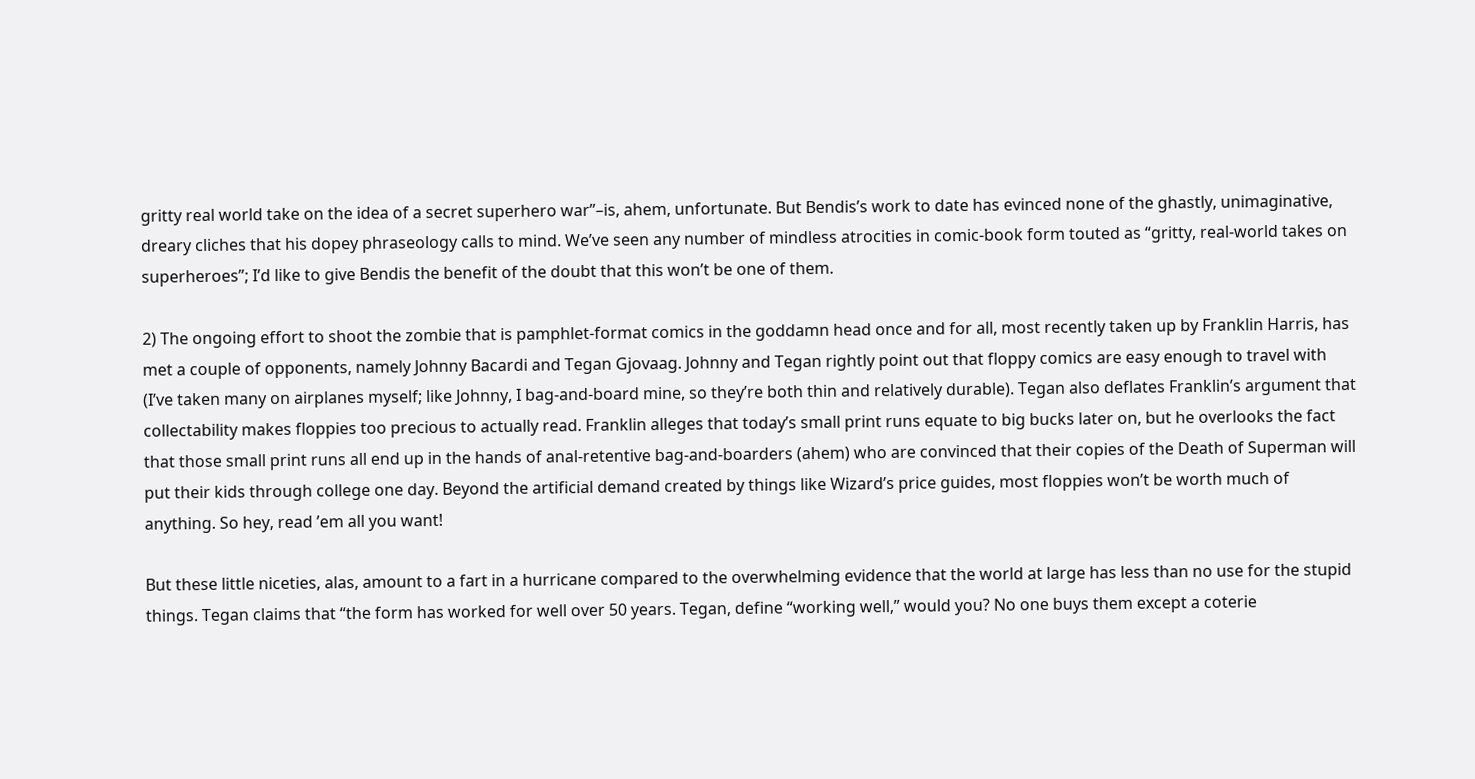gritty real world take on the idea of a secret superhero war”–is, ahem, unfortunate. But Bendis’s work to date has evinced none of the ghastly, unimaginative, dreary cliches that his dopey phraseology calls to mind. We’ve seen any number of mindless atrocities in comic-book form touted as “gritty, real-world takes on superheroes”; I’d like to give Bendis the benefit of the doubt that this won’t be one of them.

2) The ongoing effort to shoot the zombie that is pamphlet-format comics in the goddamn head once and for all, most recently taken up by Franklin Harris, has met a couple of opponents, namely Johnny Bacardi and Tegan Gjovaag. Johnny and Tegan rightly point out that floppy comics are easy enough to travel with (I’ve taken many on airplanes myself; like Johnny, I bag-and-board mine, so they’re both thin and relatively durable). Tegan also deflates Franklin’s argument that collectability makes floppies too precious to actually read. Franklin alleges that today’s small print runs equate to big bucks later on, but he overlooks the fact that those small print runs all end up in the hands of anal-retentive bag-and-boarders (ahem) who are convinced that their copies of the Death of Superman will put their kids through college one day. Beyond the artificial demand created by things like Wizard’s price guides, most floppies won’t be worth much of anything. So hey, read ’em all you want!

But these little niceties, alas, amount to a fart in a hurricane compared to the overwhelming evidence that the world at large has less than no use for the stupid things. Tegan claims that “the form has worked for well over 50 years. Tegan, define “working well,” would you? No one buys them except a coterie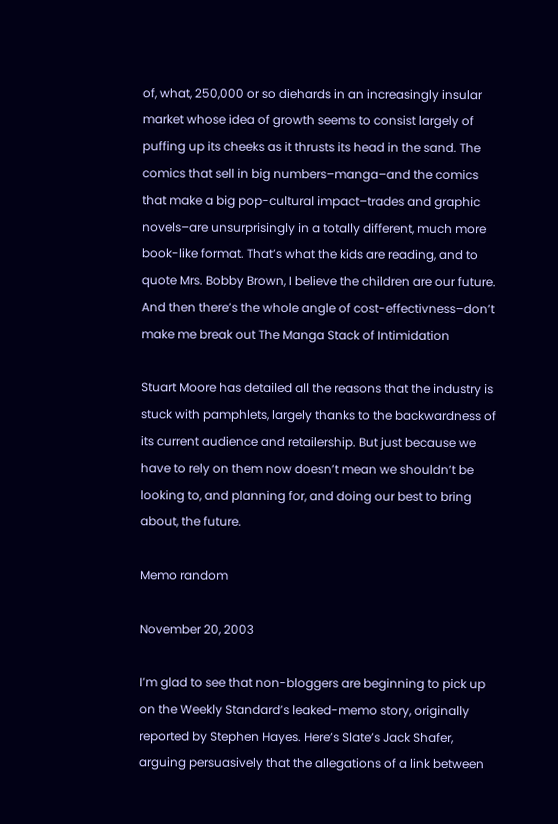of, what, 250,000 or so diehards in an increasingly insular market whose idea of growth seems to consist largely of puffing up its cheeks as it thrusts its head in the sand. The comics that sell in big numbers–manga–and the comics that make a big pop-cultural impact–trades and graphic novels–are unsurprisingly in a totally different, much more book-like format. That’s what the kids are reading, and to quote Mrs. Bobby Brown, I believe the children are our future. And then there’s the whole angle of cost-effectivness–don’t make me break out The Manga Stack of Intimidation

Stuart Moore has detailed all the reasons that the industry is stuck with pamphlets, largely thanks to the backwardness of its current audience and retailership. But just because we have to rely on them now doesn’t mean we shouldn’t be looking to, and planning for, and doing our best to bring about, the future.

Memo random

November 20, 2003

I’m glad to see that non-bloggers are beginning to pick up on the Weekly Standard’s leaked-memo story, originally reported by Stephen Hayes. Here’s Slate’s Jack Shafer, arguing persuasively that the allegations of a link between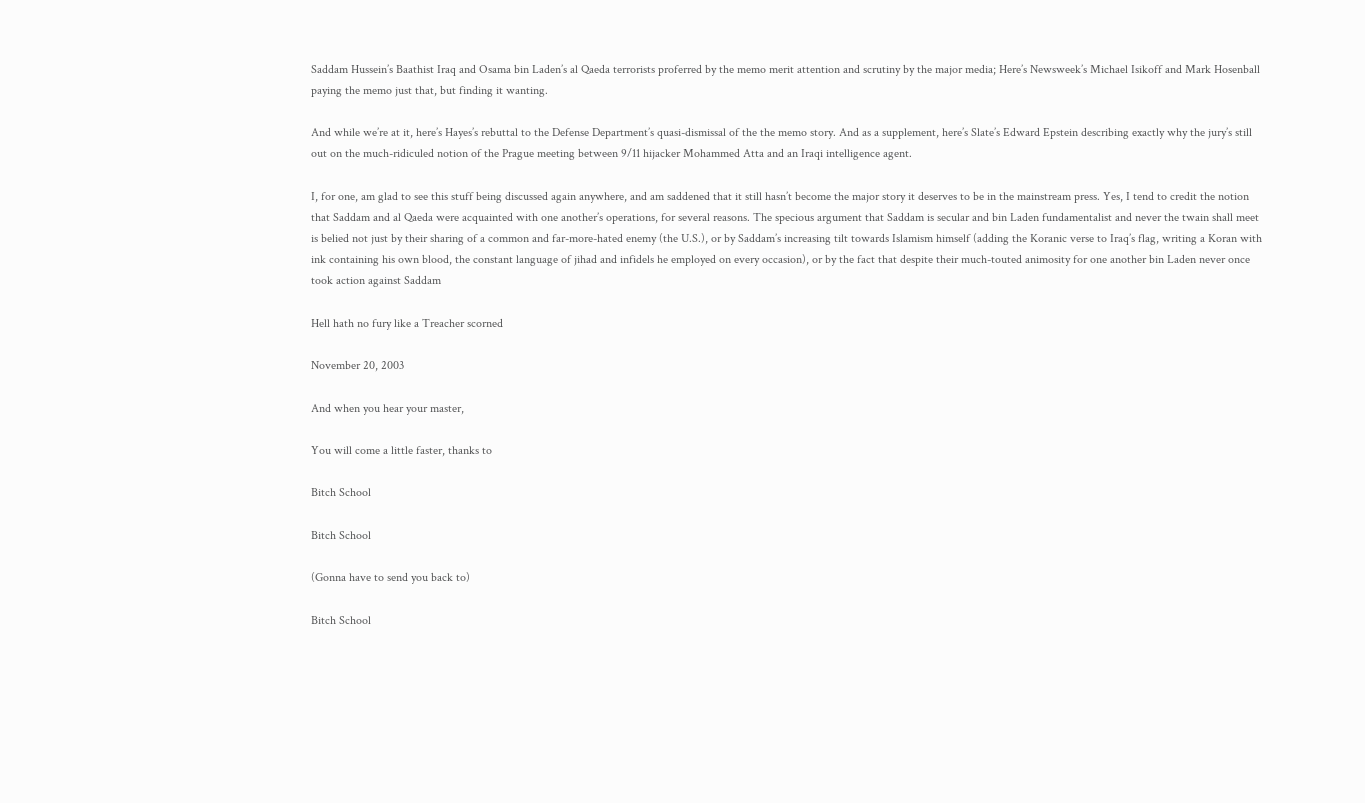Saddam Hussein’s Baathist Iraq and Osama bin Laden’s al Qaeda terrorists proferred by the memo merit attention and scrutiny by the major media; Here’s Newsweek’s Michael Isikoff and Mark Hosenball paying the memo just that, but finding it wanting.

And while we’re at it, here’s Hayes’s rebuttal to the Defense Department’s quasi-dismissal of the the memo story. And as a supplement, here’s Slate’s Edward Epstein describing exactly why the jury’s still out on the much-ridiculed notion of the Prague meeting between 9/11 hijacker Mohammed Atta and an Iraqi intelligence agent.

I, for one, am glad to see this stuff being discussed again anywhere, and am saddened that it still hasn’t become the major story it deserves to be in the mainstream press. Yes, I tend to credit the notion that Saddam and al Qaeda were acquainted with one another’s operations, for several reasons. The specious argument that Saddam is secular and bin Laden fundamentalist and never the twain shall meet is belied not just by their sharing of a common and far-more-hated enemy (the U.S.), or by Saddam’s increasing tilt towards Islamism himself (adding the Koranic verse to Iraq’s flag, writing a Koran with ink containing his own blood, the constant language of jihad and infidels he employed on every occasion), or by the fact that despite their much-touted animosity for one another bin Laden never once took action against Saddam

Hell hath no fury like a Treacher scorned

November 20, 2003

And when you hear your master,

You will come a little faster, thanks to

Bitch School

Bitch School

(Gonna have to send you back to)

Bitch School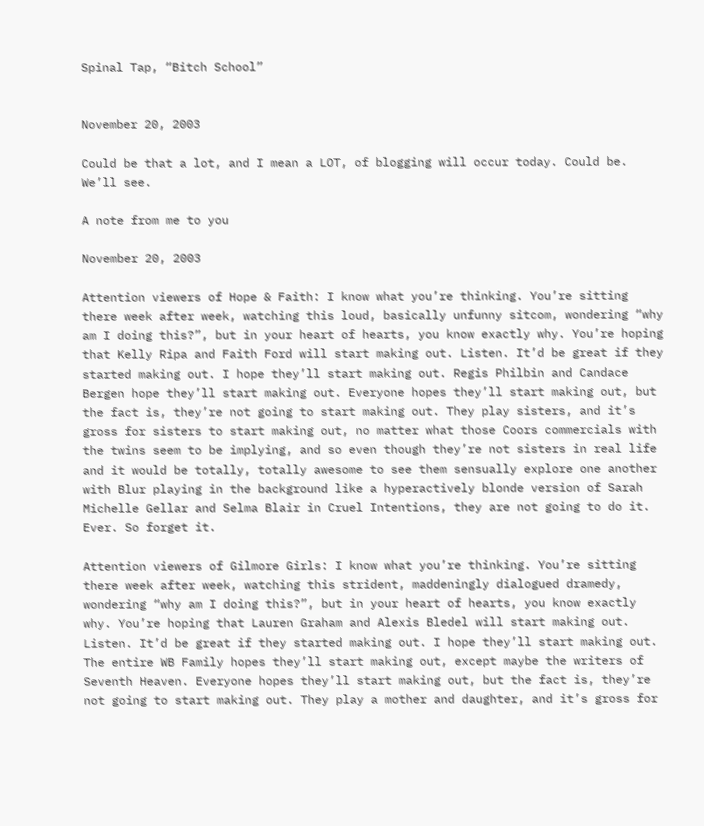Spinal Tap, “Bitch School”


November 20, 2003

Could be that a lot, and I mean a LOT, of blogging will occur today. Could be. We’ll see.

A note from me to you

November 20, 2003

Attention viewers of Hope & Faith: I know what you’re thinking. You’re sitting there week after week, watching this loud, basically unfunny sitcom, wondering “why am I doing this?”, but in your heart of hearts, you know exactly why. You’re hoping that Kelly Ripa and Faith Ford will start making out. Listen. It’d be great if they started making out. I hope they’ll start making out. Regis Philbin and Candace Bergen hope they’ll start making out. Everyone hopes they’ll start making out, but the fact is, they’re not going to start making out. They play sisters, and it’s gross for sisters to start making out, no matter what those Coors commercials with the twins seem to be implying, and so even though they’re not sisters in real life and it would be totally, totally awesome to see them sensually explore one another with Blur playing in the background like a hyperactively blonde version of Sarah Michelle Gellar and Selma Blair in Cruel Intentions, they are not going to do it. Ever. So forget it.

Attention viewers of Gilmore Girls: I know what you’re thinking. You’re sitting there week after week, watching this strident, maddeningly dialogued dramedy, wondering “why am I doing this?”, but in your heart of hearts, you know exactly why. You’re hoping that Lauren Graham and Alexis Bledel will start making out. Listen. It’d be great if they started making out. I hope they’ll start making out. The entire WB Family hopes they’ll start making out, except maybe the writers of Seventh Heaven. Everyone hopes they’ll start making out, but the fact is, they’re not going to start making out. They play a mother and daughter, and it’s gross for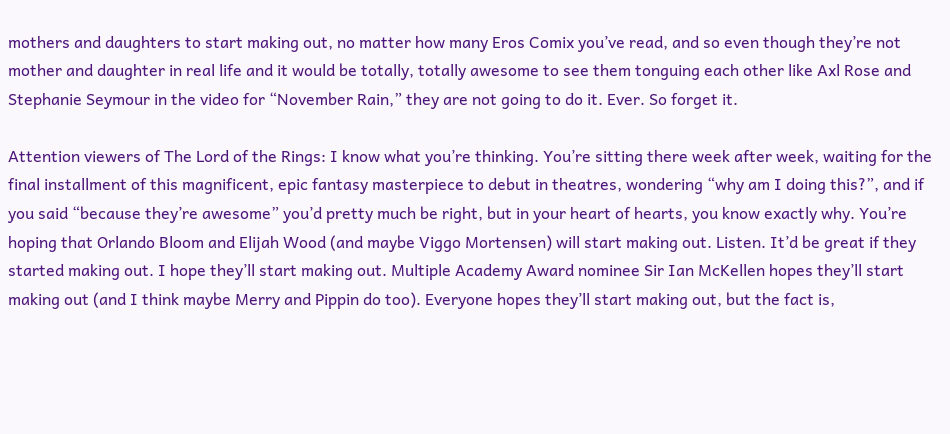mothers and daughters to start making out, no matter how many Eros Comix you’ve read, and so even though they’re not mother and daughter in real life and it would be totally, totally awesome to see them tonguing each other like Axl Rose and Stephanie Seymour in the video for “November Rain,” they are not going to do it. Ever. So forget it.

Attention viewers of The Lord of the Rings: I know what you’re thinking. You’re sitting there week after week, waiting for the final installment of this magnificent, epic fantasy masterpiece to debut in theatres, wondering “why am I doing this?”, and if you said “because they’re awesome” you’d pretty much be right, but in your heart of hearts, you know exactly why. You’re hoping that Orlando Bloom and Elijah Wood (and maybe Viggo Mortensen) will start making out. Listen. It’d be great if they started making out. I hope they’ll start making out. Multiple Academy Award nominee Sir Ian McKellen hopes they’ll start making out (and I think maybe Merry and Pippin do too). Everyone hopes they’ll start making out, but the fact is,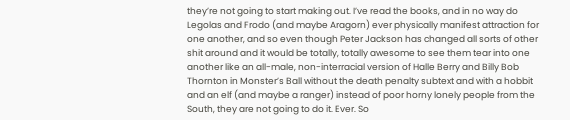they’re not going to start making out. I’ve read the books, and in no way do Legolas and Frodo (and maybe Aragorn) ever physically manifest attraction for one another, and so even though Peter Jackson has changed all sorts of other shit around and it would be totally, totally awesome to see them tear into one another like an all-male, non-interracial version of Halle Berry and Billy Bob Thornton in Monster’s Ball without the death penalty subtext and with a hobbit and an elf (and maybe a ranger) instead of poor horny lonely people from the South, they are not going to do it. Ever. So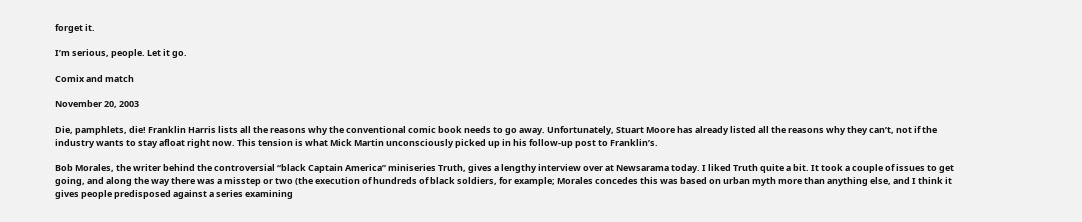forget it.

I’m serious, people. Let it go.

Comix and match

November 20, 2003

Die, pamphlets, die! Franklin Harris lists all the reasons why the conventional comic book needs to go away. Unfortunately, Stuart Moore has already listed all the reasons why they can’t, not if the industry wants to stay afloat right now. This tension is what Mick Martin unconsciously picked up in his follow-up post to Franklin’s.

Bob Morales, the writer behind the controversial “black Captain America” miniseries Truth, gives a lengthy interview over at Newsarama today. I liked Truth quite a bit. It took a couple of issues to get going, and along the way there was a misstep or two (the execution of hundreds of black soldiers, for example; Morales concedes this was based on urban myth more than anything else, and I think it gives people predisposed against a series examining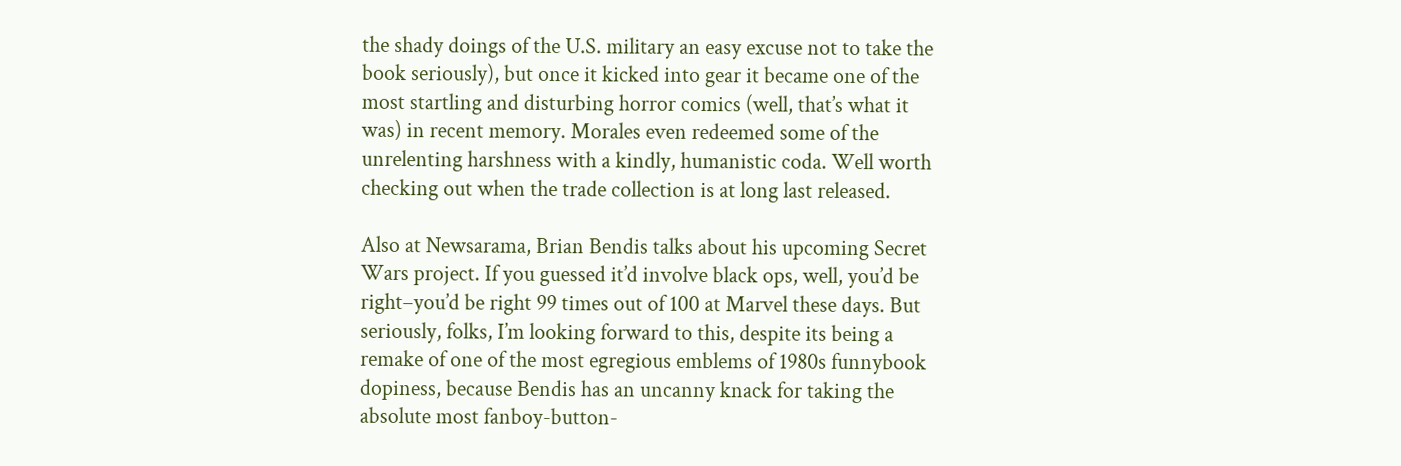the shady doings of the U.S. military an easy excuse not to take the book seriously), but once it kicked into gear it became one of the most startling and disturbing horror comics (well, that’s what it was) in recent memory. Morales even redeemed some of the unrelenting harshness with a kindly, humanistic coda. Well worth checking out when the trade collection is at long last released.

Also at Newsarama, Brian Bendis talks about his upcoming Secret Wars project. If you guessed it’d involve black ops, well, you’d be right–you’d be right 99 times out of 100 at Marvel these days. But seriously, folks, I’m looking forward to this, despite its being a remake of one of the most egregious emblems of 1980s funnybook dopiness, because Bendis has an uncanny knack for taking the absolute most fanboy-button-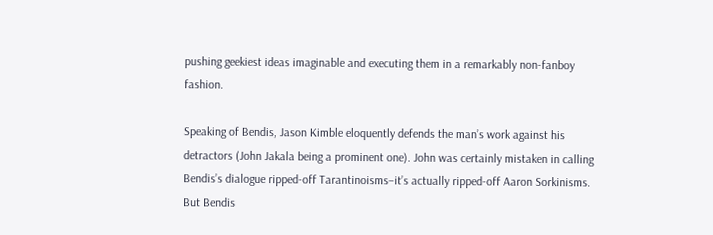pushing geekiest ideas imaginable and executing them in a remarkably non-fanboy fashion.

Speaking of Bendis, Jason Kimble eloquently defends the man’s work against his detractors (John Jakala being a prominent one). John was certainly mistaken in calling Bendis’s dialogue ripped-off Tarantinoisms–it’s actually ripped-off Aaron Sorkinisms. But Bendis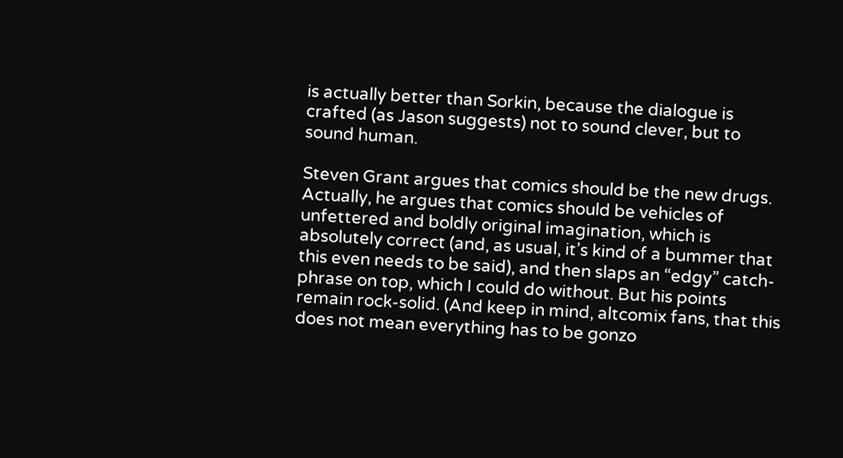is actually better than Sorkin, because the dialogue is crafted (as Jason suggests) not to sound clever, but to sound human.

Steven Grant argues that comics should be the new drugs. Actually, he argues that comics should be vehicles of unfettered and boldly original imagination, which is absolutely correct (and, as usual, it’s kind of a bummer that this even needs to be said), and then slaps an “edgy” catch-phrase on top, which I could do without. But his points remain rock-solid. (And keep in mind, altcomix fans, that this does not mean everything has to be gonzo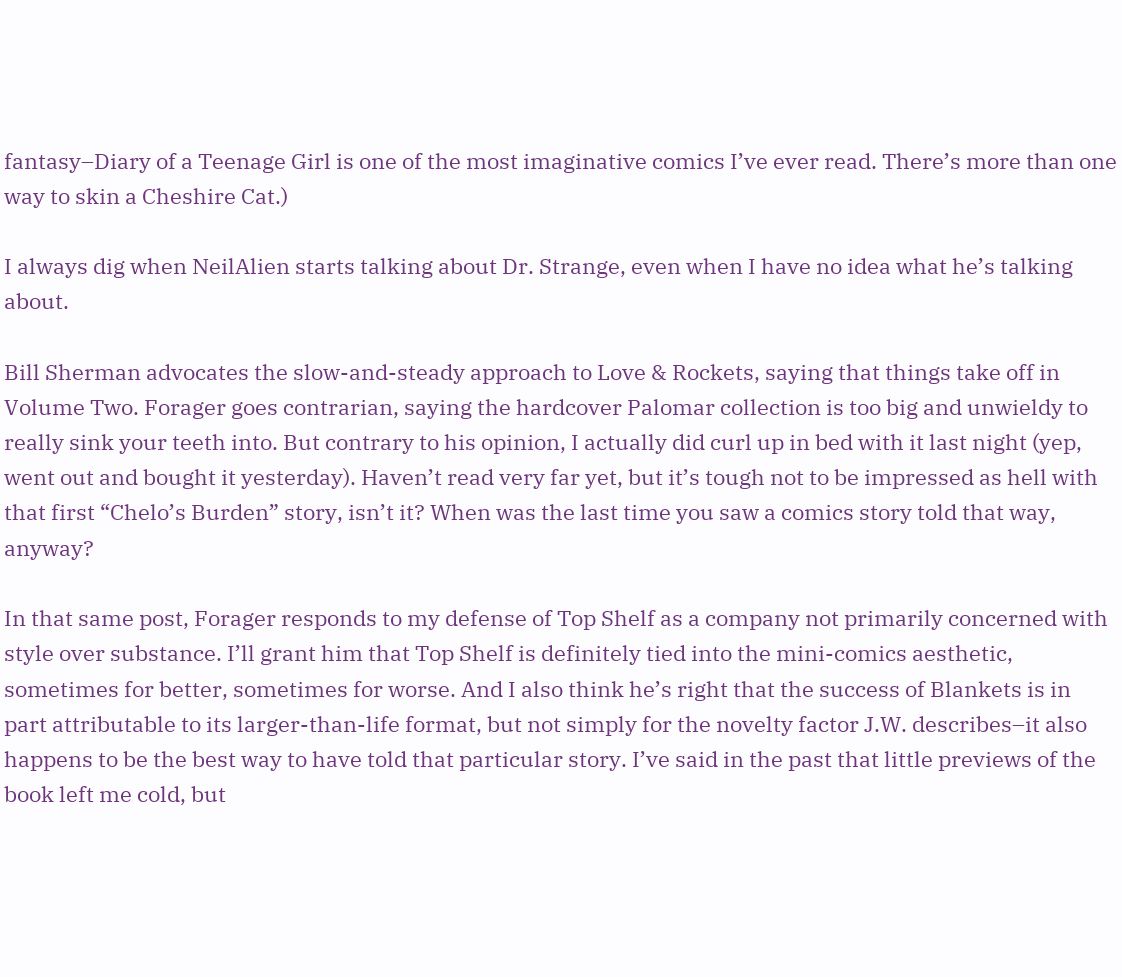fantasy–Diary of a Teenage Girl is one of the most imaginative comics I’ve ever read. There’s more than one way to skin a Cheshire Cat.)

I always dig when NeilAlien starts talking about Dr. Strange, even when I have no idea what he’s talking about.

Bill Sherman advocates the slow-and-steady approach to Love & Rockets, saying that things take off in Volume Two. Forager goes contrarian, saying the hardcover Palomar collection is too big and unwieldy to really sink your teeth into. But contrary to his opinion, I actually did curl up in bed with it last night (yep, went out and bought it yesterday). Haven’t read very far yet, but it’s tough not to be impressed as hell with that first “Chelo’s Burden” story, isn’t it? When was the last time you saw a comics story told that way, anyway?

In that same post, Forager responds to my defense of Top Shelf as a company not primarily concerned with style over substance. I’ll grant him that Top Shelf is definitely tied into the mini-comics aesthetic, sometimes for better, sometimes for worse. And I also think he’s right that the success of Blankets is in part attributable to its larger-than-life format, but not simply for the novelty factor J.W. describes–it also happens to be the best way to have told that particular story. I’ve said in the past that little previews of the book left me cold, but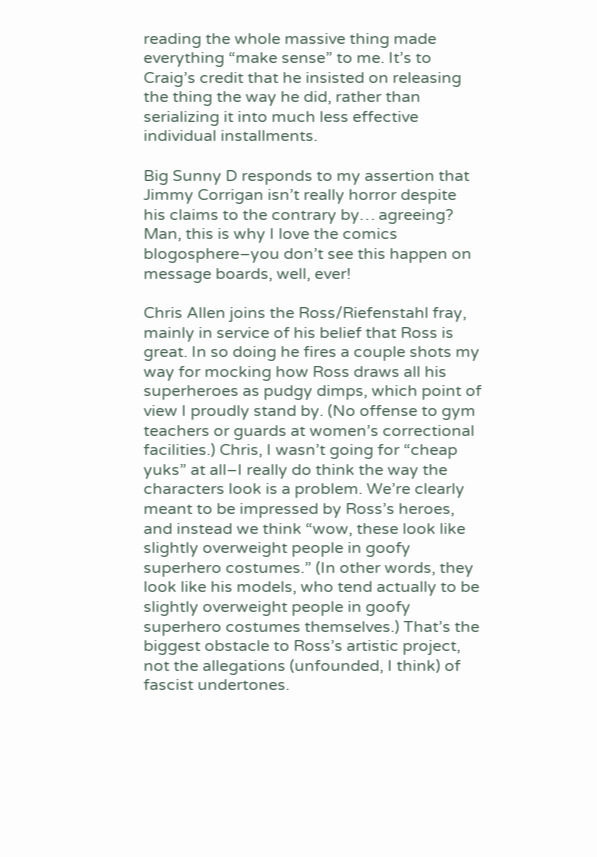reading the whole massive thing made everything “make sense” to me. It’s to Craig’s credit that he insisted on releasing the thing the way he did, rather than serializing it into much less effective individual installments.

Big Sunny D responds to my assertion that Jimmy Corrigan isn’t really horror despite his claims to the contrary by… agreeing? Man, this is why I love the comics blogosphere–you don’t see this happen on message boards, well, ever!

Chris Allen joins the Ross/Riefenstahl fray, mainly in service of his belief that Ross is great. In so doing he fires a couple shots my way for mocking how Ross draws all his superheroes as pudgy dimps, which point of view I proudly stand by. (No offense to gym teachers or guards at women’s correctional facilities.) Chris, I wasn’t going for “cheap yuks” at all–I really do think the way the characters look is a problem. We’re clearly meant to be impressed by Ross’s heroes, and instead we think “wow, these look like slightly overweight people in goofy superhero costumes.” (In other words, they look like his models, who tend actually to be slightly overweight people in goofy superhero costumes themselves.) That’s the biggest obstacle to Ross’s artistic project, not the allegations (unfounded, I think) of fascist undertones.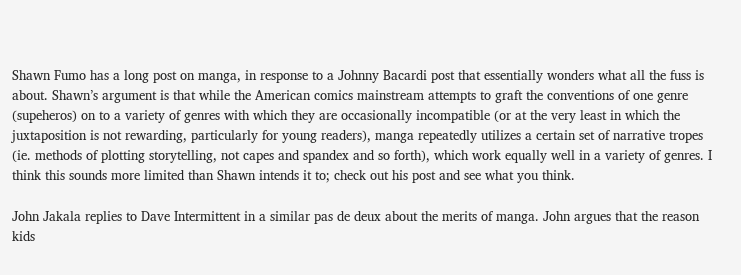Shawn Fumo has a long post on manga, in response to a Johnny Bacardi post that essentially wonders what all the fuss is about. Shawn’s argument is that while the American comics mainstream attempts to graft the conventions of one genre (supeheros) on to a variety of genres with which they are occasionally incompatible (or at the very least in which the juxtaposition is not rewarding, particularly for young readers), manga repeatedly utilizes a certain set of narrative tropes (ie. methods of plotting storytelling, not capes and spandex and so forth), which work equally well in a variety of genres. I think this sounds more limited than Shawn intends it to; check out his post and see what you think.

John Jakala replies to Dave Intermittent in a similar pas de deux about the merits of manga. John argues that the reason kids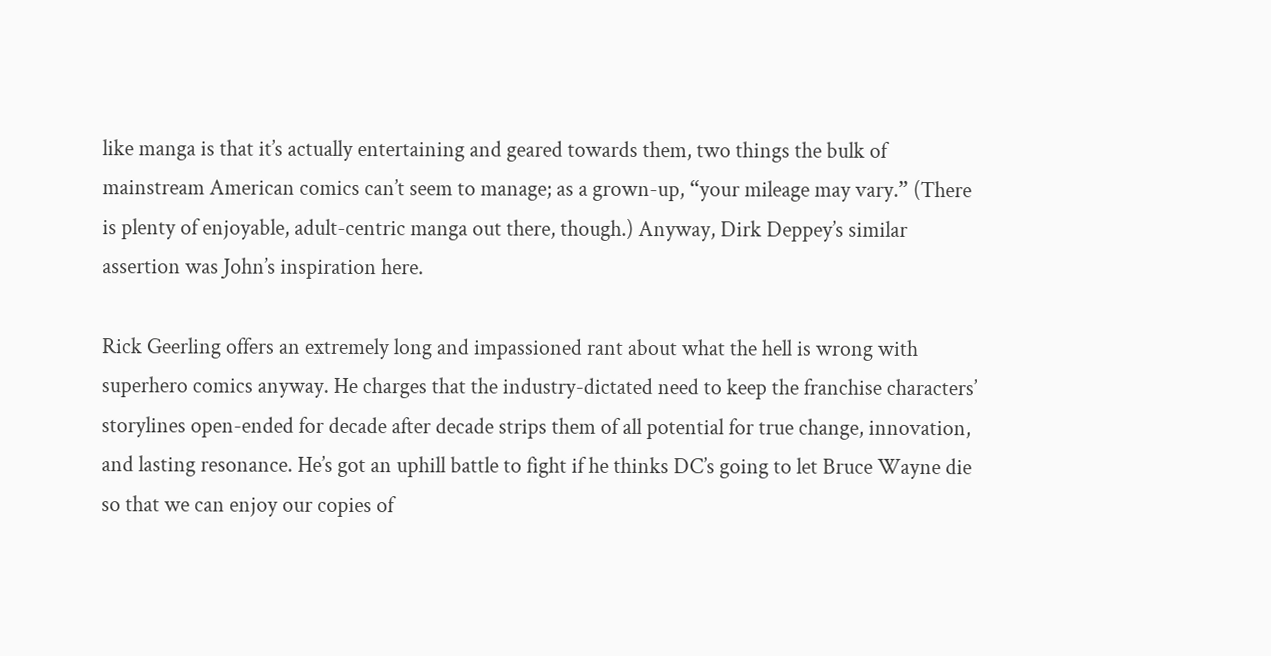like manga is that it’s actually entertaining and geared towards them, two things the bulk of mainstream American comics can’t seem to manage; as a grown-up, “your mileage may vary.” (There is plenty of enjoyable, adult-centric manga out there, though.) Anyway, Dirk Deppey’s similar assertion was John’s inspiration here.

Rick Geerling offers an extremely long and impassioned rant about what the hell is wrong with superhero comics anyway. He charges that the industry-dictated need to keep the franchise characters’ storylines open-ended for decade after decade strips them of all potential for true change, innovation, and lasting resonance. He’s got an uphill battle to fight if he thinks DC’s going to let Bruce Wayne die so that we can enjoy our copies of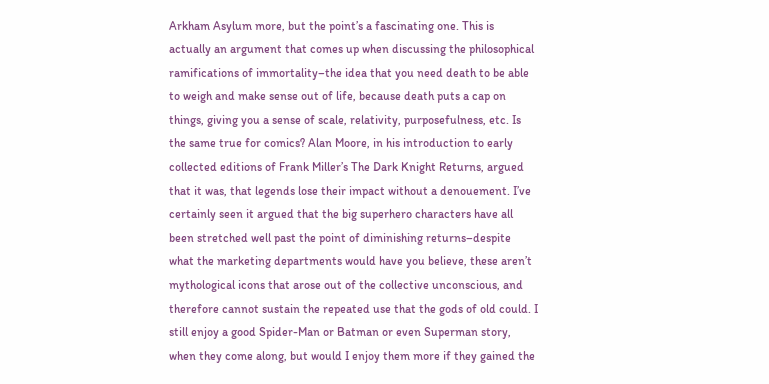Arkham Asylum more, but the point’s a fascinating one. This is actually an argument that comes up when discussing the philosophical ramifications of immortality–the idea that you need death to be able to weigh and make sense out of life, because death puts a cap on things, giving you a sense of scale, relativity, purposefulness, etc. Is the same true for comics? Alan Moore, in his introduction to early collected editions of Frank Miller’s The Dark Knight Returns, argued that it was, that legends lose their impact without a denouement. I’ve certainly seen it argued that the big superhero characters have all been stretched well past the point of diminishing returns–despite what the marketing departments would have you believe, these aren’t mythological icons that arose out of the collective unconscious, and therefore cannot sustain the repeated use that the gods of old could. I still enjoy a good Spider-Man or Batman or even Superman story, when they come along, but would I enjoy them more if they gained the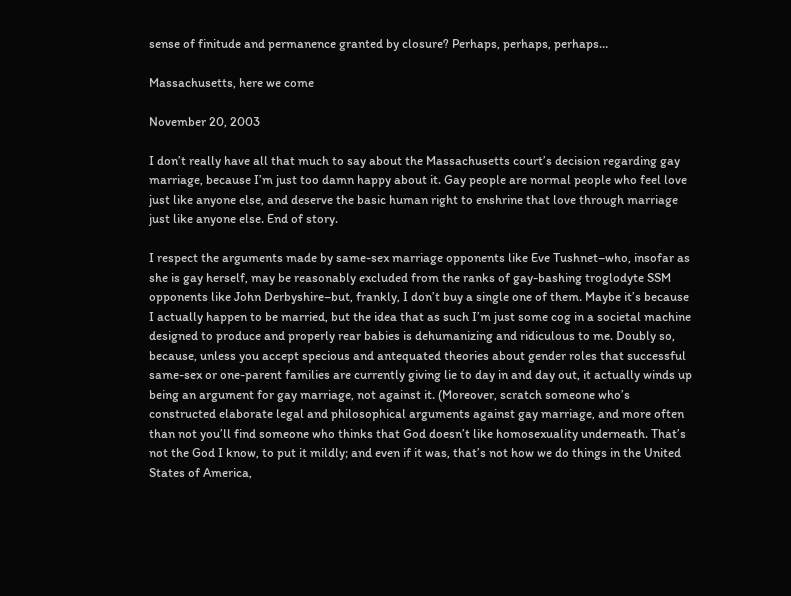sense of finitude and permanence granted by closure? Perhaps, perhaps, perhaps…

Massachusetts, here we come

November 20, 2003

I don’t really have all that much to say about the Massachusetts court’s decision regarding gay marriage, because I’m just too damn happy about it. Gay people are normal people who feel love just like anyone else, and deserve the basic human right to enshrine that love through marriage just like anyone else. End of story.

I respect the arguments made by same-sex marriage opponents like Eve Tushnet–who, insofar as she is gay herself, may be reasonably excluded from the ranks of gay-bashing troglodyte SSM opponents like John Derbyshire–but, frankly, I don’t buy a single one of them. Maybe it’s because I actually happen to be married, but the idea that as such I’m just some cog in a societal machine designed to produce and properly rear babies is dehumanizing and ridiculous to me. Doubly so, because, unless you accept specious and antequated theories about gender roles that successful same-sex or one-parent families are currently giving lie to day in and day out, it actually winds up being an argument for gay marriage, not against it. (Moreover, scratch someone who’s constructed elaborate legal and philosophical arguments against gay marriage, and more often than not you’ll find someone who thinks that God doesn’t like homosexuality underneath. That’s not the God I know, to put it mildly; and even if it was, that’s not how we do things in the United States of America,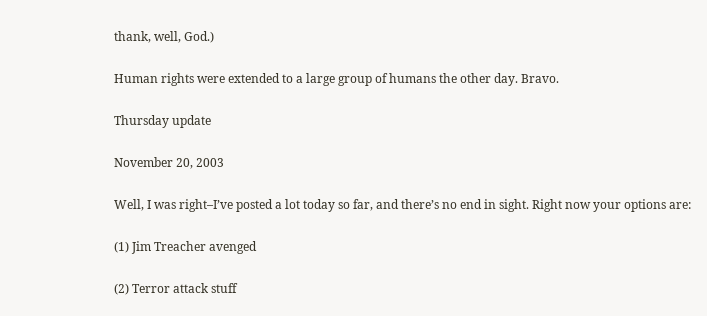thank, well, God.)

Human rights were extended to a large group of humans the other day. Bravo.

Thursday update

November 20, 2003

Well, I was right–I’ve posted a lot today so far, and there’s no end in sight. Right now your options are:

(1) Jim Treacher avenged

(2) Terror attack stuff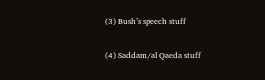(3) Bush’s speech stuff

(4) Saddam/al Qaeda stuff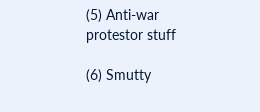(5) Anti-war protestor stuff

(6) Smutty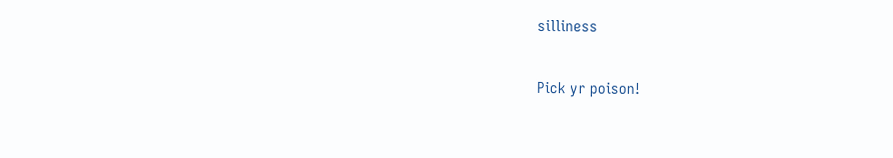silliness

Pick yr poison!